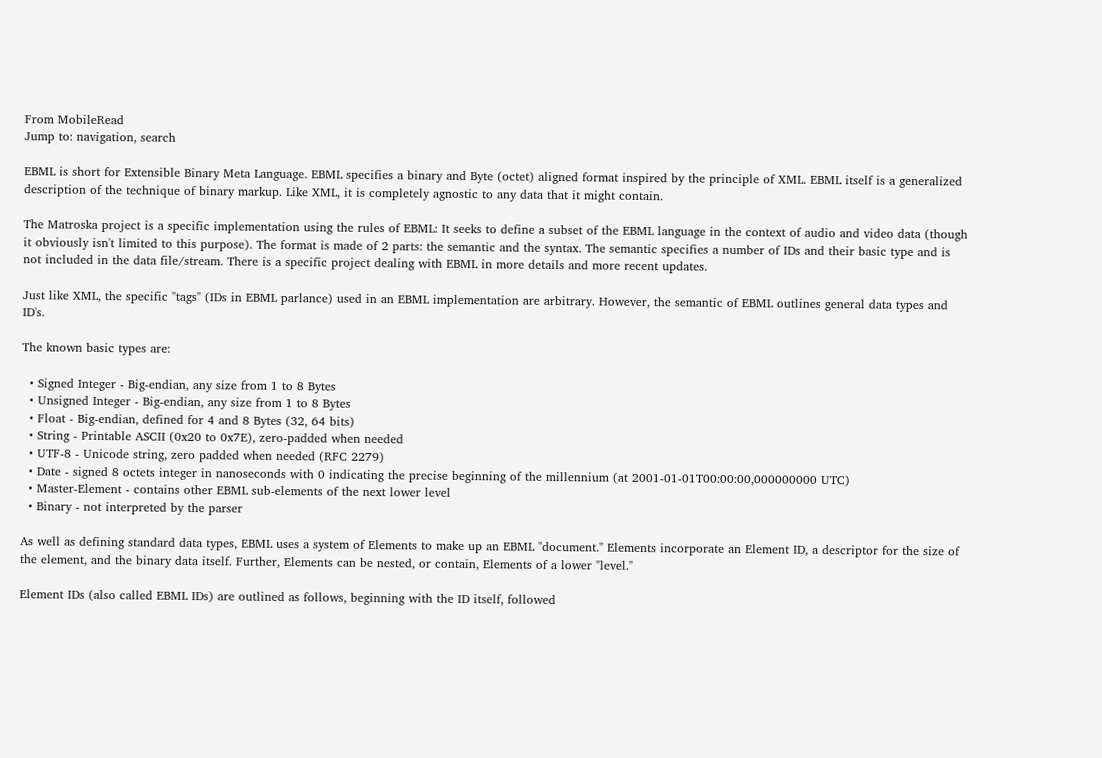From MobileRead
Jump to: navigation, search

EBML is short for Extensible Binary Meta Language. EBML specifies a binary and Byte (octet) aligned format inspired by the principle of XML. EBML itself is a generalized description of the technique of binary markup. Like XML, it is completely agnostic to any data that it might contain.

The Matroska project is a specific implementation using the rules of EBML: It seeks to define a subset of the EBML language in the context of audio and video data (though it obviously isn't limited to this purpose). The format is made of 2 parts: the semantic and the syntax. The semantic specifies a number of IDs and their basic type and is not included in the data file/stream. There is a specific project dealing with EBML in more details and more recent updates.

Just like XML, the specific "tags" (IDs in EBML parlance) used in an EBML implementation are arbitrary. However, the semantic of EBML outlines general data types and ID's.

The known basic types are:

  • Signed Integer - Big-endian, any size from 1 to 8 Bytes
  • Unsigned Integer - Big-endian, any size from 1 to 8 Bytes
  • Float - Big-endian, defined for 4 and 8 Bytes (32, 64 bits)
  • String - Printable ASCII (0x20 to 0x7E), zero-padded when needed
  • UTF-8 - Unicode string, zero padded when needed (RFC 2279)
  • Date - signed 8 octets integer in nanoseconds with 0 indicating the precise beginning of the millennium (at 2001-01-01T00:00:00,000000000 UTC)
  • Master-Element - contains other EBML sub-elements of the next lower level
  • Binary - not interpreted by the parser

As well as defining standard data types, EBML uses a system of Elements to make up an EBML "document." Elements incorporate an Element ID, a descriptor for the size of the element, and the binary data itself. Further, Elements can be nested, or contain, Elements of a lower "level."

Element IDs (also called EBML IDs) are outlined as follows, beginning with the ID itself, followed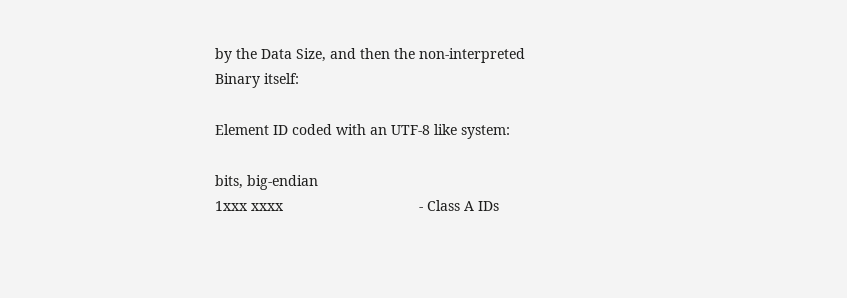by the Data Size, and then the non-interpreted Binary itself:

Element ID coded with an UTF-8 like system:

bits, big-endian
1xxx xxxx                                  - Class A IDs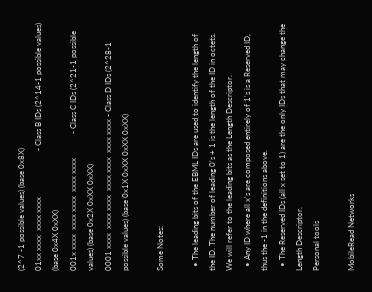(2^7 -1 possible values) (base 0x8X)
01xx xxxx  xxxx xxxx                       - Class B IDs (2^14-1 possible values) (base 0x4X 0xXX)
001x xxxx  xxxx xxxx  xxxx xxxx            - Class C IDs (2^21-1 possible values) (base 0x2X 0xXX 0xXX)
0001 xxxx  xxxx xxxx  xxxx xxxx  xxxx xxxx - Class D IDs (2^28-1 possible values) (base 0x1X 0xXX 0xXX 0xXX)

Some Notes:

  • The leading bits of the EBML IDs are used to identify the length of the ID. The number of leading 0's + 1 is the length of the ID in octets. We will refer to the leading bits as the Length Descriptor.
  • Any ID where all x's are composed entirely of 1's is a Reserved ID, thus the -1 in the definitions above.
  • The Reserved IDs (all x set to 1) are the only IDs that may change the Length Descriptor.
Personal tools

MobileRead Networks